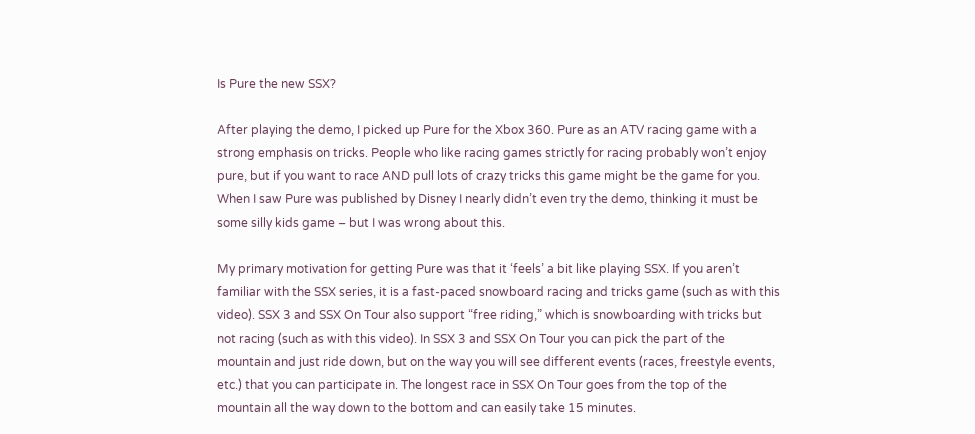Is Pure the new SSX?

After playing the demo, I picked up Pure for the Xbox 360. Pure as an ATV racing game with a strong emphasis on tricks. People who like racing games strictly for racing probably won’t enjoy pure, but if you want to race AND pull lots of crazy tricks this game might be the game for you. When I saw Pure was published by Disney I nearly didn’t even try the demo, thinking it must be some silly kids game – but I was wrong about this.

My primary motivation for getting Pure was that it ‘feels’ a bit like playing SSX. If you aren’t familiar with the SSX series, it is a fast-paced snowboard racing and tricks game (such as with this video). SSX 3 and SSX On Tour also support “free riding,” which is snowboarding with tricks but not racing (such as with this video). In SSX 3 and SSX On Tour you can pick the part of the mountain and just ride down, but on the way you will see different events (races, freestyle events, etc.) that you can participate in. The longest race in SSX On Tour goes from the top of the mountain all the way down to the bottom and can easily take 15 minutes.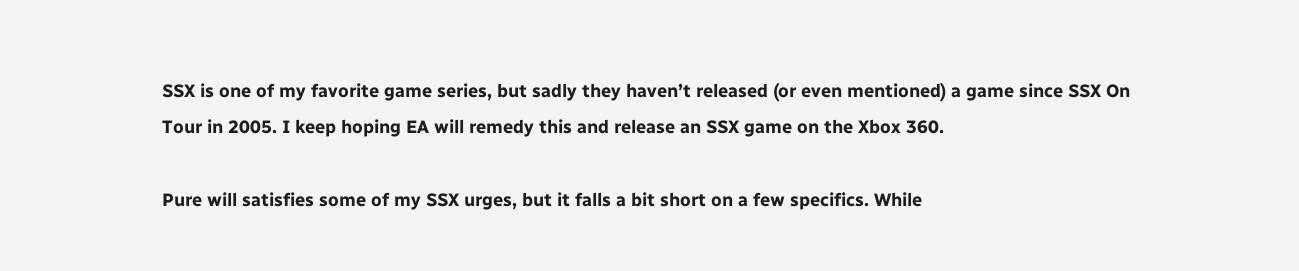SSX is one of my favorite game series, but sadly they haven’t released (or even mentioned) a game since SSX On Tour in 2005. I keep hoping EA will remedy this and release an SSX game on the Xbox 360.

Pure will satisfies some of my SSX urges, but it falls a bit short on a few specifics. While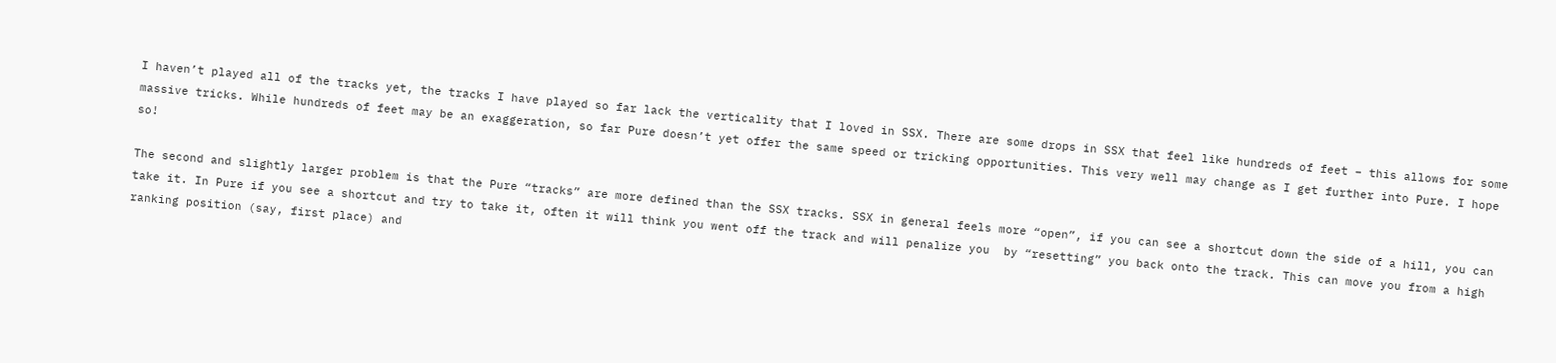I haven’t played all of the tracks yet, the tracks I have played so far lack the verticality that I loved in SSX. There are some drops in SSX that feel like hundreds of feet – this allows for some massive tricks. While hundreds of feet may be an exaggeration, so far Pure doesn’t yet offer the same speed or tricking opportunities. This very well may change as I get further into Pure. I hope so!

The second and slightly larger problem is that the Pure “tracks” are more defined than the SSX tracks. SSX in general feels more “open”, if you can see a shortcut down the side of a hill, you can take it. In Pure if you see a shortcut and try to take it, often it will think you went off the track and will penalize you  by “resetting” you back onto the track. This can move you from a high ranking position (say, first place) and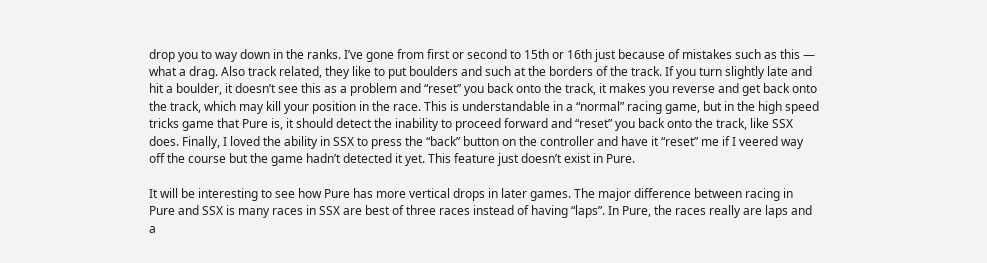drop you to way down in the ranks. I’ve gone from first or second to 15th or 16th just because of mistakes such as this — what a drag. Also track related, they like to put boulders and such at the borders of the track. If you turn slightly late and hit a boulder, it doesn’t see this as a problem and “reset” you back onto the track, it makes you reverse and get back onto the track, which may kill your position in the race. This is understandable in a “normal” racing game, but in the high speed tricks game that Pure is, it should detect the inability to proceed forward and “reset” you back onto the track, like SSX does. Finally, I loved the ability in SSX to press the “back” button on the controller and have it “reset” me if I veered way off the course but the game hadn’t detected it yet. This feature just doesn’t exist in Pure.

It will be interesting to see how Pure has more vertical drops in later games. The major difference between racing in Pure and SSX is many races in SSX are best of three races instead of having “laps”. In Pure, the races really are laps and a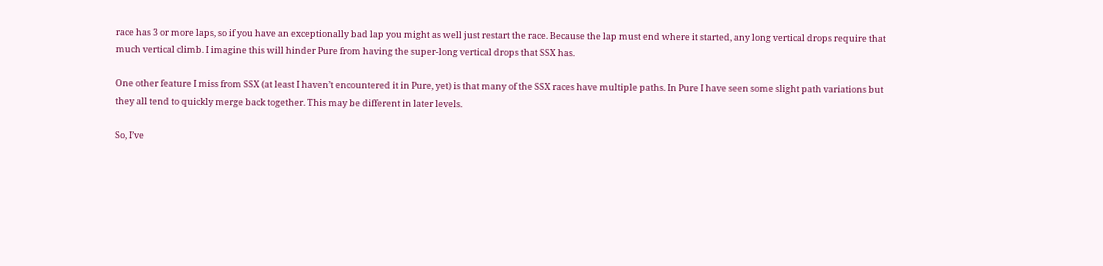race has 3 or more laps, so if you have an exceptionally bad lap you might as well just restart the race. Because the lap must end where it started, any long vertical drops require that much vertical climb. I imagine this will hinder Pure from having the super-long vertical drops that SSX has.

One other feature I miss from SSX (at least I haven’t encountered it in Pure, yet) is that many of the SSX races have multiple paths. In Pure I have seen some slight path variations but they all tend to quickly merge back together. This may be different in later levels.

So, I’ve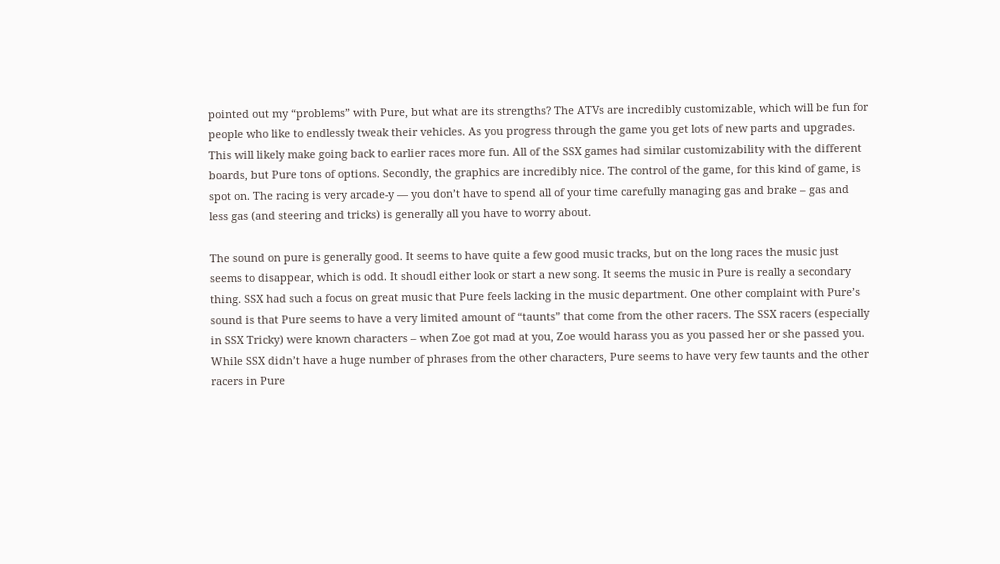pointed out my “problems” with Pure, but what are its strengths? The ATVs are incredibly customizable, which will be fun for people who like to endlessly tweak their vehicles. As you progress through the game you get lots of new parts and upgrades. This will likely make going back to earlier races more fun. All of the SSX games had similar customizability with the different boards, but Pure tons of options. Secondly, the graphics are incredibly nice. The control of the game, for this kind of game, is spot on. The racing is very arcade-y — you don’t have to spend all of your time carefully managing gas and brake – gas and less gas (and steering and tricks) is generally all you have to worry about.

The sound on pure is generally good. It seems to have quite a few good music tracks, but on the long races the music just seems to disappear, which is odd. It shoudl either look or start a new song. It seems the music in Pure is really a secondary thing. SSX had such a focus on great music that Pure feels lacking in the music department. One other complaint with Pure’s sound is that Pure seems to have a very limited amount of “taunts” that come from the other racers. The SSX racers (especially in SSX Tricky) were known characters – when Zoe got mad at you, Zoe would harass you as you passed her or she passed you. While SSX didn’t have a huge number of phrases from the other characters, Pure seems to have very few taunts and the other racers in Pure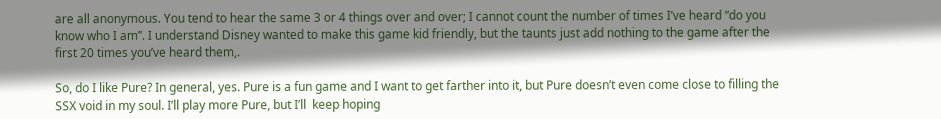are all anonymous. You tend to hear the same 3 or 4 things over and over; I cannot count the number of times I’ve heard “do you know who I am”. I understand Disney wanted to make this game kid friendly, but the taunts just add nothing to the game after the first 20 times you’ve heard them,.

So, do I like Pure? In general, yes. Pure is a fun game and I want to get farther into it, but Pure doesn’t even come close to filling the SSX void in my soul. I’ll play more Pure, but I’ll  keep hoping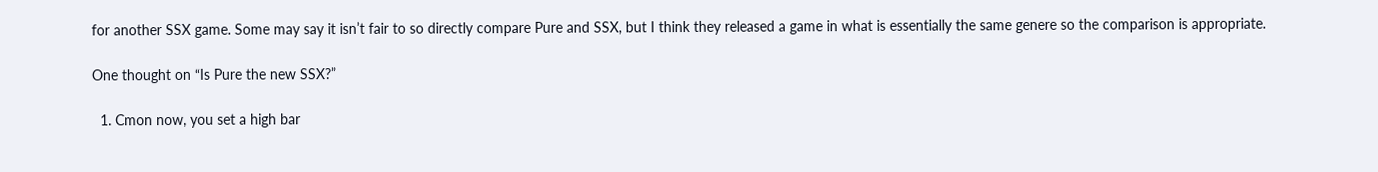for another SSX game. Some may say it isn’t fair to so directly compare Pure and SSX, but I think they released a game in what is essentially the same genere so the comparison is appropriate.

One thought on “Is Pure the new SSX?”

  1. Cmon now, you set a high bar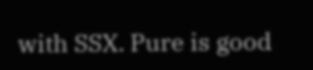with SSX. Pure is good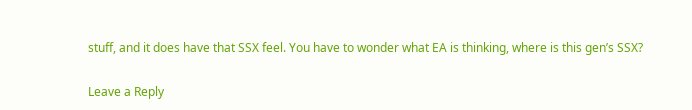stuff, and it does have that SSX feel. You have to wonder what EA is thinking, where is this gen’s SSX?

Leave a Reply